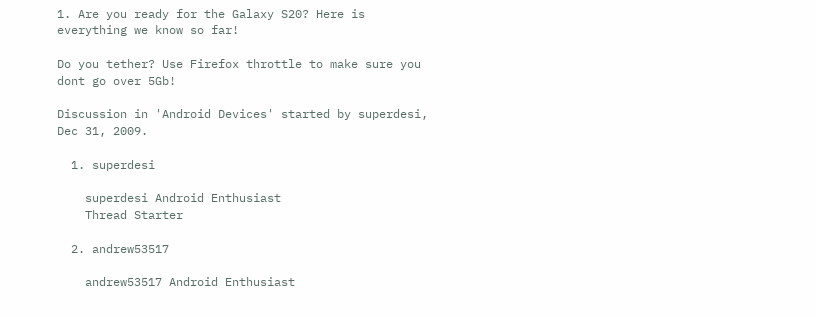1. Are you ready for the Galaxy S20? Here is everything we know so far!

Do you tether? Use Firefox throttle to make sure you dont go over 5Gb!

Discussion in 'Android Devices' started by superdesi, Dec 31, 2009.

  1. superdesi

    superdesi Android Enthusiast
    Thread Starter

  2. andrew53517

    andrew53517 Android Enthusiast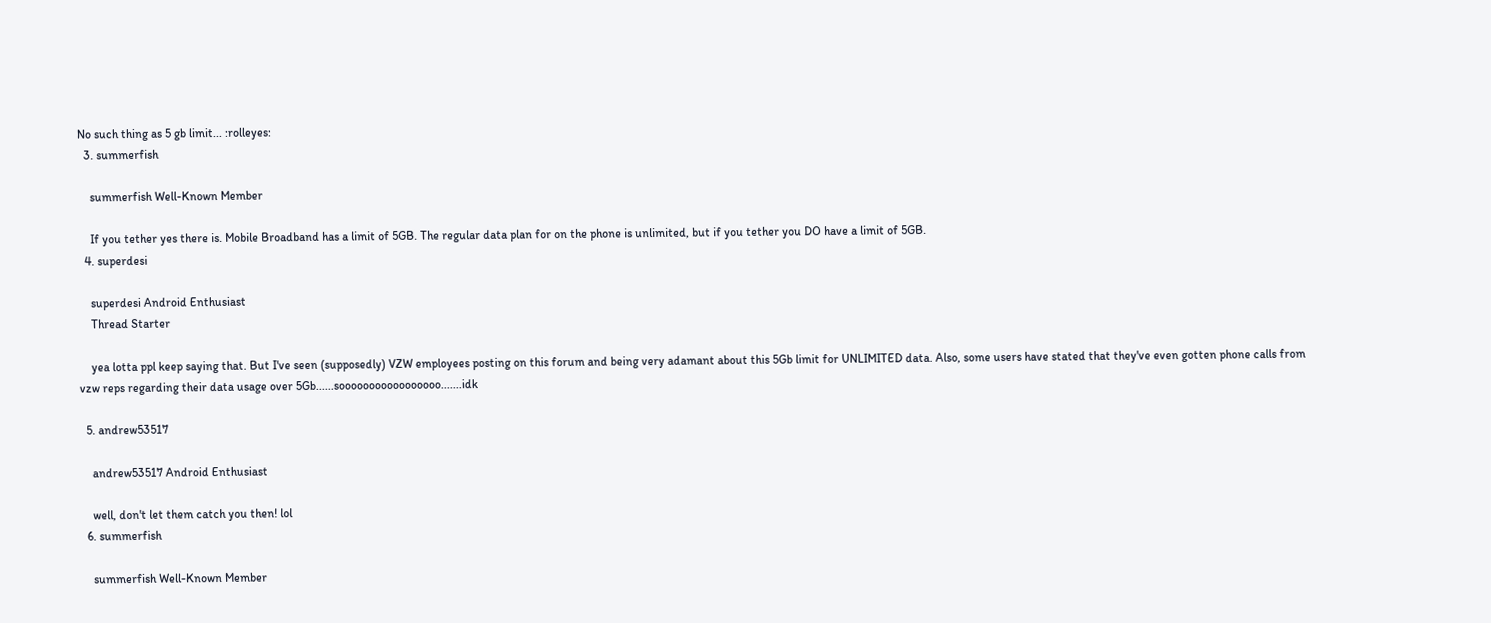No such thing as 5 gb limit... :rolleyes:
  3. summerfish

    summerfish Well-Known Member

    If you tether yes there is. Mobile Broadband has a limit of 5GB. The regular data plan for on the phone is unlimited, but if you tether you DO have a limit of 5GB.
  4. superdesi

    superdesi Android Enthusiast
    Thread Starter

    yea lotta ppl keep saying that. But I've seen (supposedly) VZW employees posting on this forum and being very adamant about this 5Gb limit for UNLIMITED data. Also, some users have stated that they've even gotten phone calls from vzw reps regarding their data usage over 5Gb......sooooooooooooooooo.......idk

  5. andrew53517

    andrew53517 Android Enthusiast

    well, don't let them catch you then! lol
  6. summerfish

    summerfish Well-Known Member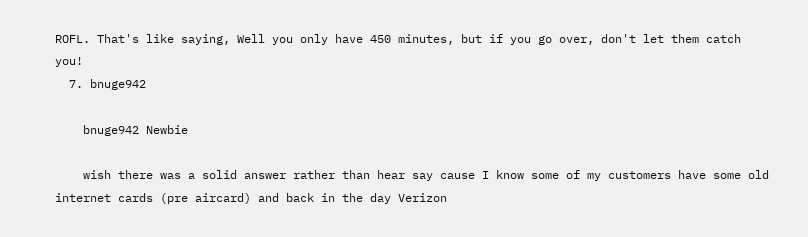ROFL. That's like saying, Well you only have 450 minutes, but if you go over, don't let them catch you!
  7. bnuge942

    bnuge942 Newbie

    wish there was a solid answer rather than hear say cause I know some of my customers have some old internet cards (pre aircard) and back in the day Verizon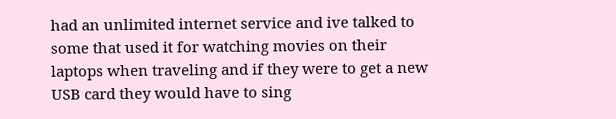had an unlimited internet service and ive talked to some that used it for watching movies on their laptops when traveling and if they were to get a new USB card they would have to sing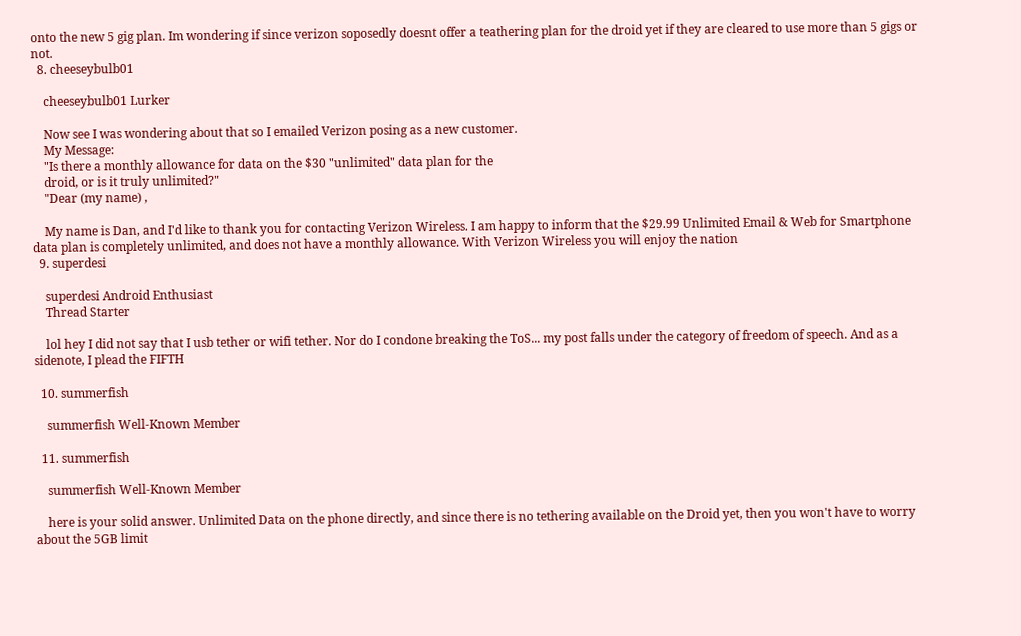onto the new 5 gig plan. Im wondering if since verizon soposedly doesnt offer a teathering plan for the droid yet if they are cleared to use more than 5 gigs or not.
  8. cheeseybulb01

    cheeseybulb01 Lurker

    Now see I was wondering about that so I emailed Verizon posing as a new customer.
    My Message:
    "Is there a monthly allowance for data on the $30 "unlimited" data plan for the
    droid, or is it truly unlimited?"
    "Dear (my name) ,

    My name is Dan, and I'd like to thank you for contacting Verizon Wireless. I am happy to inform that the $29.99 Unlimited Email & Web for Smartphone data plan is completely unlimited, and does not have a monthly allowance. With Verizon Wireless you will enjoy the nation
  9. superdesi

    superdesi Android Enthusiast
    Thread Starter

    lol hey I did not say that I usb tether or wifi tether. Nor do I condone breaking the ToS... my post falls under the category of freedom of speech. And as a sidenote, I plead the FIFTH

  10. summerfish

    summerfish Well-Known Member

  11. summerfish

    summerfish Well-Known Member

    here is your solid answer. Unlimited Data on the phone directly, and since there is no tethering available on the Droid yet, then you won't have to worry about the 5GB limit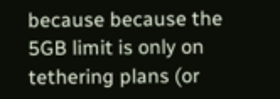because because the 5GB limit is only on tethering plans (or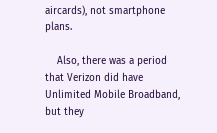aircards), not smartphone plans.

    Also, there was a period that Verizon did have Unlimited Mobile Broadband, but they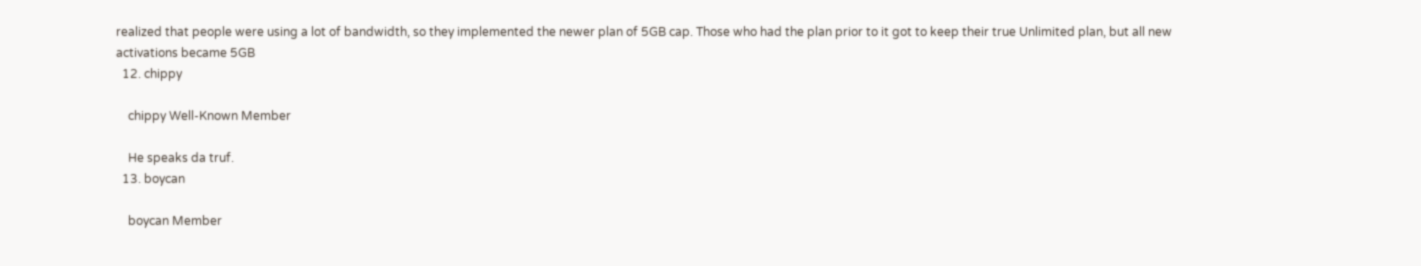realized that people were using a lot of bandwidth, so they implemented the newer plan of 5GB cap. Those who had the plan prior to it got to keep their true Unlimited plan, but all new activations became 5GB
  12. chippy

    chippy Well-Known Member

    He speaks da truf.
  13. boycan

    boycan Member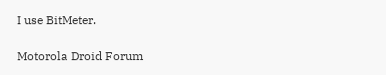I use BitMeter.

Motorola Droid Forum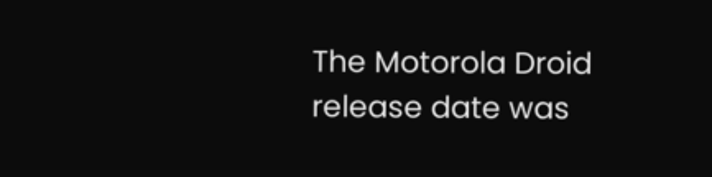The Motorola Droid release date was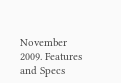November 2009. Features and Specs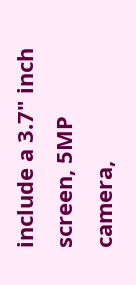include a 3.7" inch screen, 5MP camera,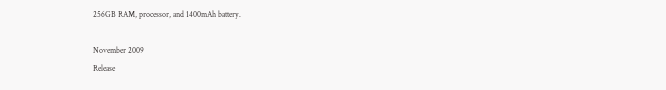256GB RAM, processor, and 1400mAh battery.

November 2009
Release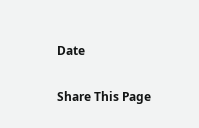Date

Share This Page